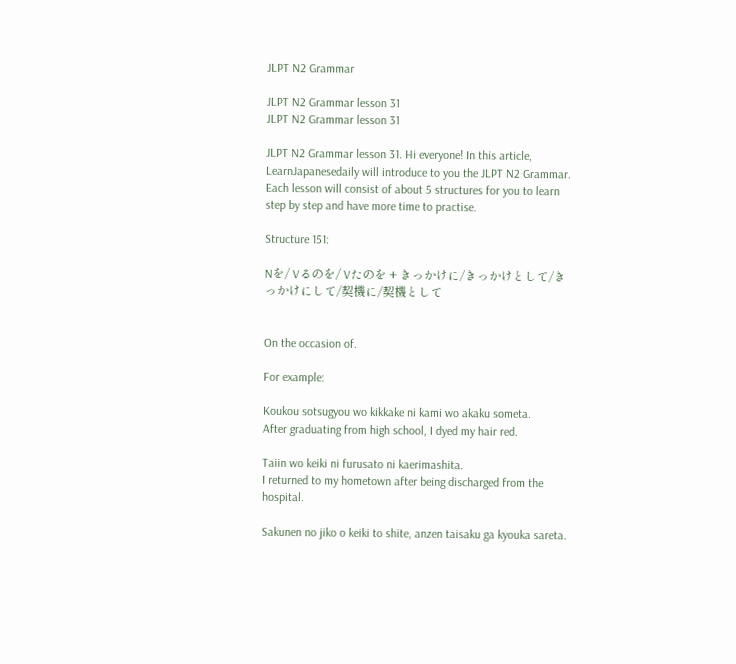JLPT N2 Grammar

JLPT N2 Grammar lesson 31
JLPT N2 Grammar lesson 31

JLPT N2 Grammar lesson 31. Hi everyone! In this article, LearnJapanesedaily will introduce to you the JLPT N2 Grammar. Each lesson will consist of about 5 structures for you to learn step by step and have more time to practise.

Structure 151:

Nを/ Vるのを/ Vたのを + きっかけに/きっかけとして/きっかけにして/契機に/契機として


On the occasion of.

For example:

Koukou sotsugyou wo kikkake ni kami wo akaku someta.
After graduating from high school, I dyed my hair red.

Taiin wo keiki ni furusato ni kaerimashita.
I returned to my hometown after being discharged from the hospital.

Sakunen no jiko o keiki to shite, anzen taisaku ga kyouka sareta.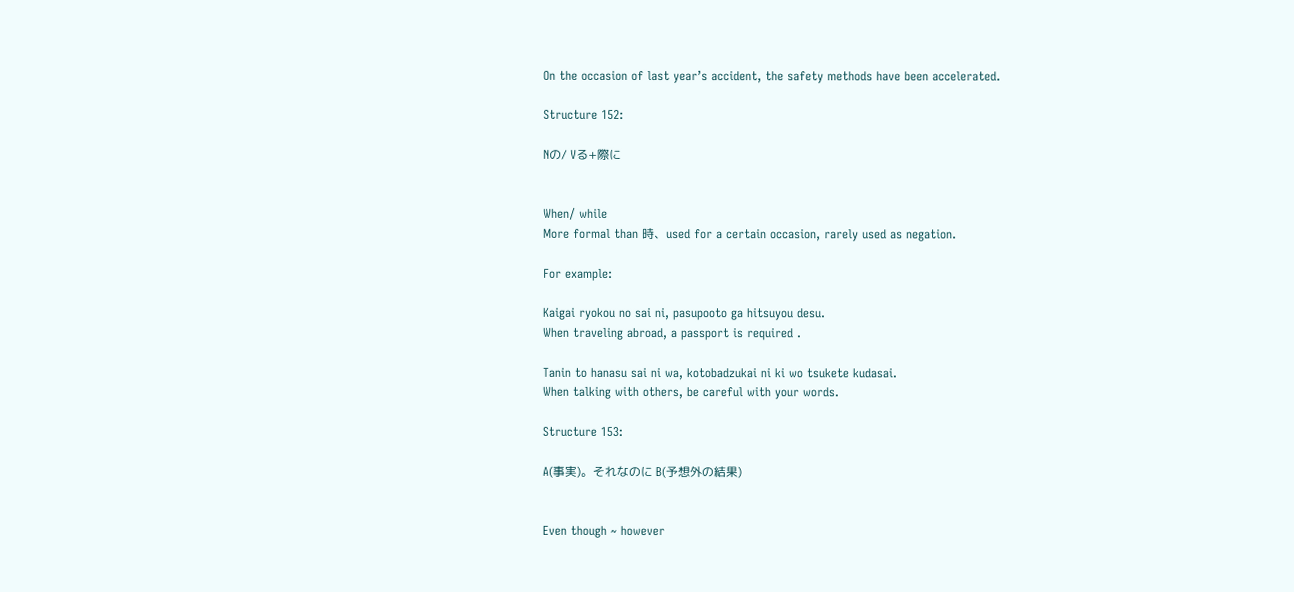On the occasion of last year’s accident, the safety methods have been accelerated.

Structure 152:

Nの/ Vる+際に


When/ while
More formal than 時、used for a certain occasion, rarely used as negation.

For example:

Kaigai ryokou no sai ni, pasupooto ga hitsuyou desu.
When traveling abroad, a passport is required .

Tanin to hanasu sai ni wa, kotobadzukai ni ki wo tsukete kudasai.
When talking with others, be careful with your words.

Structure 153:

A(事実)。それなのに B(予想外の結果)


Even though ~ however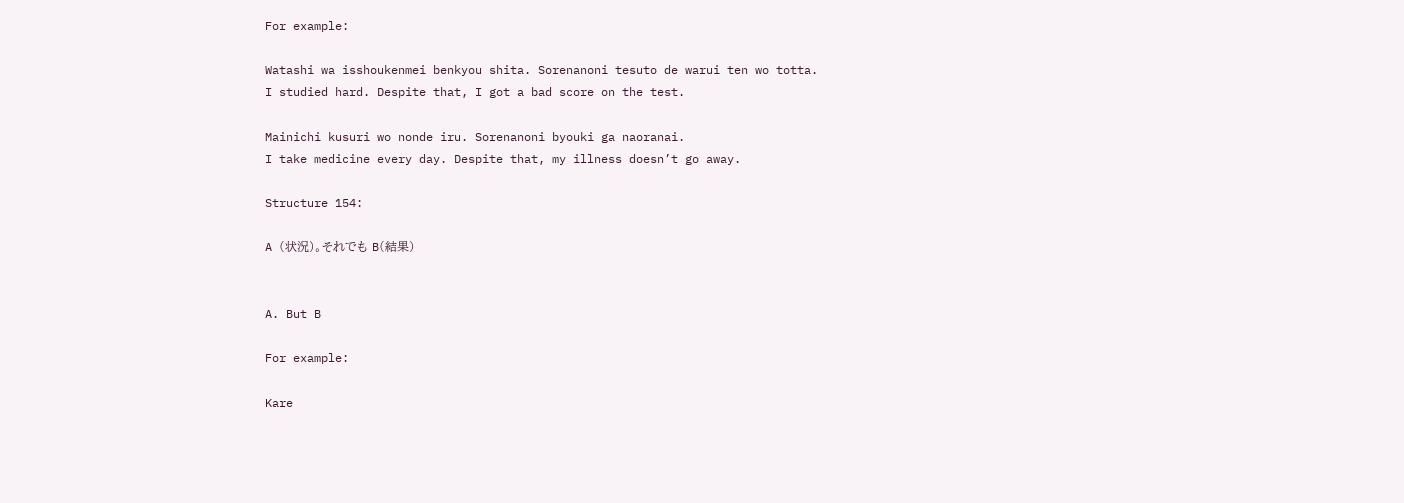For example:

Watashi wa isshoukenmei benkyou shita. Sorenanoni tesuto de warui ten wo totta.
I studied hard. Despite that, I got a bad score on the test.

Mainichi kusuri wo nonde iru. Sorenanoni byouki ga naoranai.
I take medicine every day. Despite that, my illness doesn’t go away.

Structure 154:

A (状況)。それでも B(結果)


A. But B

For example:

Kare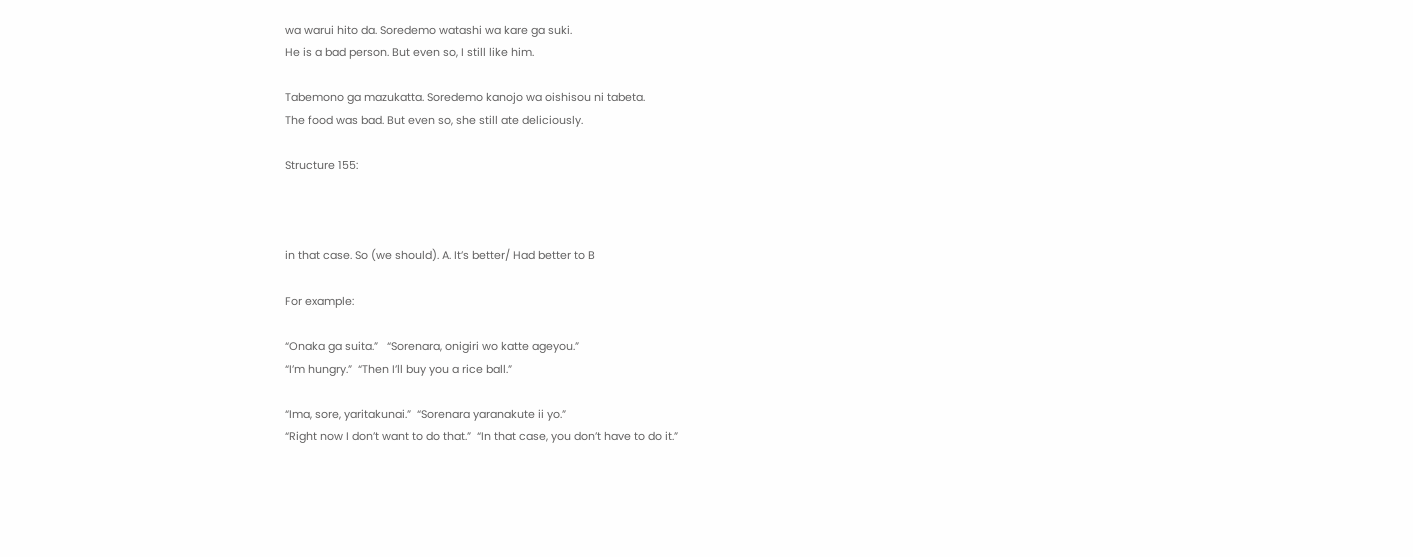wa warui hito da. Soredemo watashi wa kare ga suki.
He is a bad person. But even so, I still like him.

Tabemono ga mazukatta. Soredemo kanojo wa oishisou ni tabeta.
The food was bad. But even so, she still ate deliciously.

Structure 155:



in that case. So (we should). A. It’s better/ Had better to B

For example:

“Onaka ga suita.”   “Sorenara, onigiri wo katte ageyou.”
“I’m hungry.”  “Then I’ll buy you a rice ball.”

“Ima, sore, yaritakunai.”  “Sorenara yaranakute ii yo.”
“Right now I don’t want to do that.”  “In that case, you don’t have to do it.”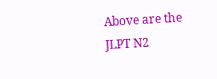Above are the JLPT N2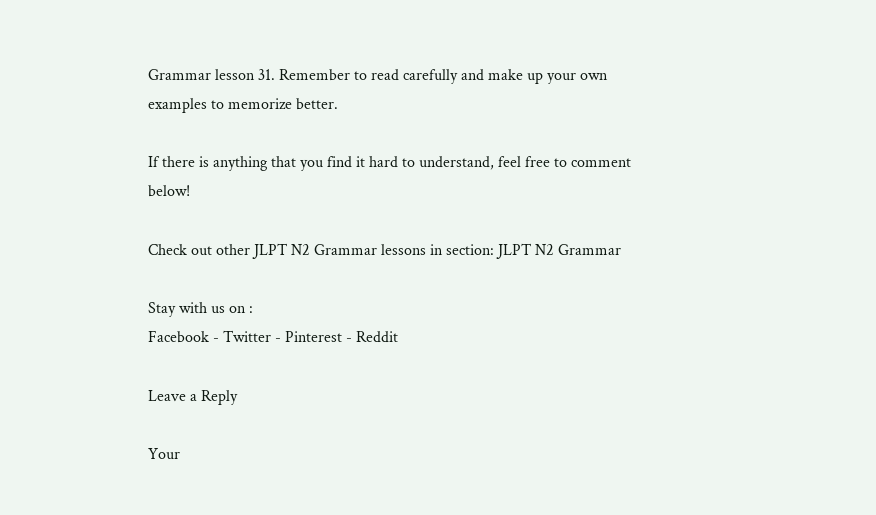Grammar lesson 31. Remember to read carefully and make up your own examples to memorize better.

If there is anything that you find it hard to understand, feel free to comment below!

Check out other JLPT N2 Grammar lessons in section: JLPT N2 Grammar

Stay with us on :
Facebook - Twitter - Pinterest - Reddit

Leave a Reply

Your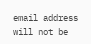email address will not be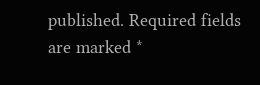published. Required fields are marked *